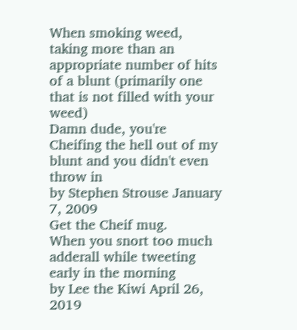When smoking weed, taking more than an appropriate number of hits of a blunt (primarily one that is not filled with your weed)
Damn dude, you're Cheifing the hell out of my blunt and you didn't even throw in
by Stephen Strouse January 7, 2009
Get the Cheif mug.
When you snort too much adderall while tweeting early in the morning
by Lee the Kiwi April 26, 2019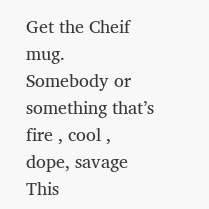Get the Cheif mug.
Somebody or something that’s fire , cool , dope, savage
This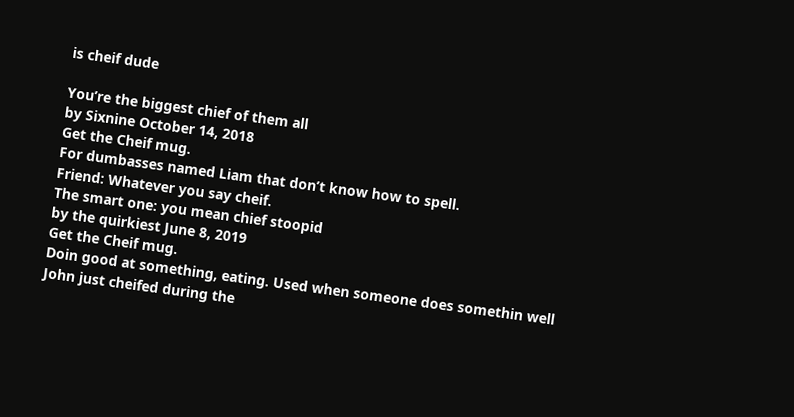is cheif dude

You’re the biggest chief of them all
by Sixnine October 14, 2018
Get the Cheif mug.
For dumbasses named Liam that don’t know how to spell.
Friend: Whatever you say cheif.
The smart one: you mean chief stoopid
by the quirkiest June 8, 2019
Get the Cheif mug.
Doin good at something, eating. Used when someone does somethin well
John just cheifed during the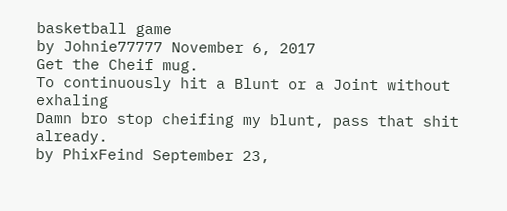basketball game
by Johnie77777 November 6, 2017
Get the Cheif mug.
To continuously hit a Blunt or a Joint without exhaling
Damn bro stop cheifing my blunt, pass that shit already.
by PhixFeind September 23,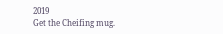2019
Get the Cheifing mug.